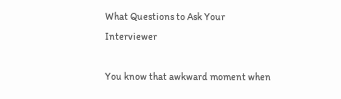What Questions to Ask Your Interviewer

You know that awkward moment when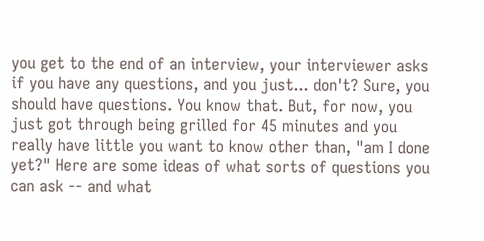you get to the end of an interview, your interviewer asks if you have any questions, and you just... don't? Sure, you should have questions. You know that. But, for now, you just got through being grilled for 45 minutes and you really have little you want to know other than, "am I done yet?" Here are some ideas of what sorts of questions you can ask -- and what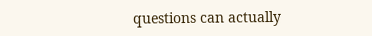questions can actually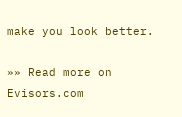make you look better.

»» Read more on Evisors.com